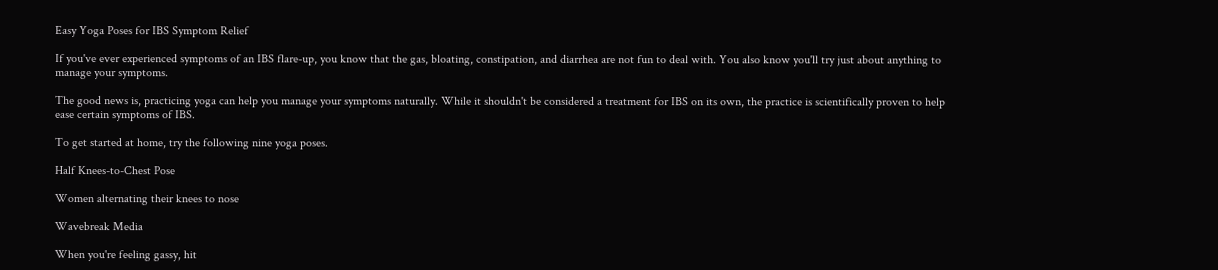Easy Yoga Poses for IBS Symptom Relief

If you've ever experienced symptoms of an IBS flare-up, you know that the gas, bloating, constipation, and diarrhea are not fun to deal with. You also know you'll try just about anything to manage your symptoms.

The good news is, practicing yoga can help you manage your symptoms naturally. While it shouldn't be considered a treatment for IBS on its own, the practice is scientifically proven to help ease certain symptoms of IBS.

To get started at home, try the following nine yoga poses.

Half Knees-to-Chest Pose

Women alternating their knees to nose

Wavebreak Media

When you're feeling gassy, hit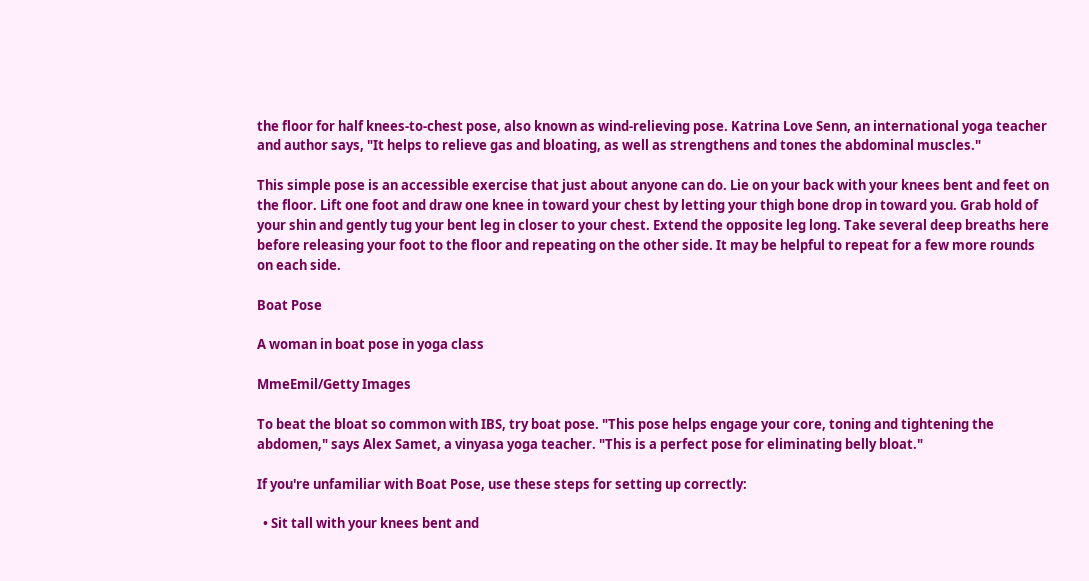the floor for half knees-to-chest pose, also known as wind-relieving pose. Katrina Love Senn, an international yoga teacher and author says, "It helps to relieve gas and bloating, as well as strengthens and tones the abdominal muscles."

This simple pose is an accessible exercise that just about anyone can do. Lie on your back with your knees bent and feet on the floor. Lift one foot and draw one knee in toward your chest by letting your thigh bone drop in toward you. Grab hold of your shin and gently tug your bent leg in closer to your chest. Extend the opposite leg long. Take several deep breaths here before releasing your foot to the floor and repeating on the other side. It may be helpful to repeat for a few more rounds on each side.

Boat Pose

A woman in boat pose in yoga class

MmeEmil/Getty Images

To beat the bloat so common with IBS, try boat pose. "This pose helps engage your core, toning and tightening the abdomen," says Alex Samet, a vinyasa yoga teacher. "This is a perfect pose for eliminating belly bloat."

If you're unfamiliar with Boat Pose, use these steps for setting up correctly:

  • Sit tall with your knees bent and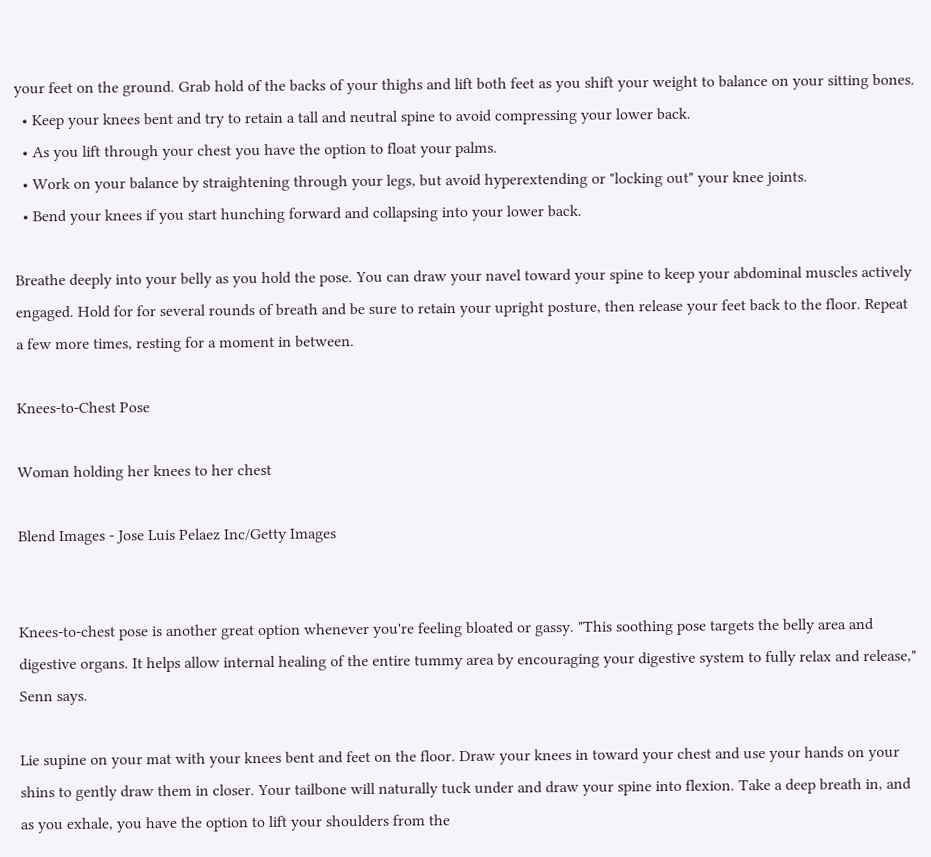your feet on the ground. Grab hold of the backs of your thighs and lift both feet as you shift your weight to balance on your sitting bones.
  • Keep your knees bent and try to retain a tall and neutral spine to avoid compressing your lower back.
  • As you lift through your chest you have the option to float your palms.
  • Work on your balance by straightening through your legs, but avoid hyperextending or "locking out" your knee joints.
  • Bend your knees if you start hunching forward and collapsing into your lower back.

Breathe deeply into your belly as you hold the pose. You can draw your navel toward your spine to keep your abdominal muscles actively engaged. Hold for for several rounds of breath and be sure to retain your upright posture, then release your feet back to the floor. Repeat a few more times, resting for a moment in between.

Knees-to-Chest Pose

Woman holding her knees to her chest

Blend Images - Jose Luis Pelaez Inc/Getty Images


Knees-to-chest pose is another great option whenever you're feeling bloated or gassy. "This soothing pose targets the belly area and digestive organs. It helps allow internal healing of the entire tummy area by encouraging your digestive system to fully relax and release," Senn says.

Lie supine on your mat with your knees bent and feet on the floor. Draw your knees in toward your chest and use your hands on your shins to gently draw them in closer. Your tailbone will naturally tuck under and draw your spine into flexion. Take a deep breath in, and as you exhale, you have the option to lift your shoulders from the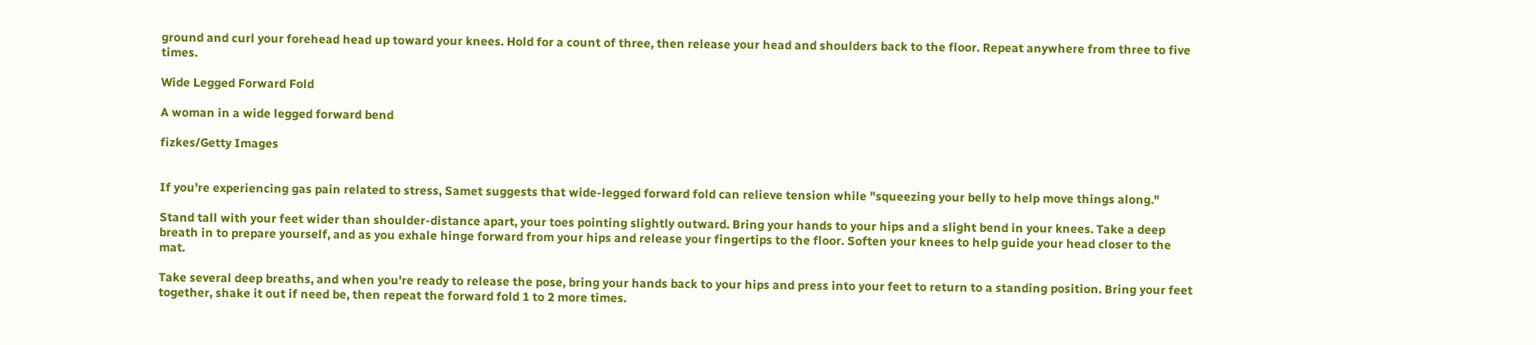ground and curl your forehead head up toward your knees. Hold for a count of three, then release your head and shoulders back to the floor. Repeat anywhere from three to five times.

Wide Legged Forward Fold

A woman in a wide legged forward bend

fizkes/Getty Images


If you're experiencing gas pain related to stress, Samet suggests that wide-legged forward fold can relieve tension while "squeezing your belly to help move things along."

Stand tall with your feet wider than shoulder-distance apart, your toes pointing slightly outward. Bring your hands to your hips and a slight bend in your knees. Take a deep breath in to prepare yourself, and as you exhale hinge forward from your hips and release your fingertips to the floor. Soften your knees to help guide your head closer to the mat.

Take several deep breaths, and when you're ready to release the pose, bring your hands back to your hips and press into your feet to return to a standing position. Bring your feet together, shake it out if need be, then repeat the forward fold 1 to 2 more times.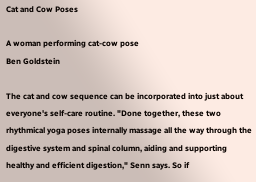Cat and Cow Poses

A woman performing cat-cow pose
Ben Goldstein

The cat and cow sequence can be incorporated into just about everyone's self-care routine. "Done together, these two rhythmical yoga poses internally massage all the way through the digestive system and spinal column, aiding and supporting healthy and efficient digestion," Senn says. So if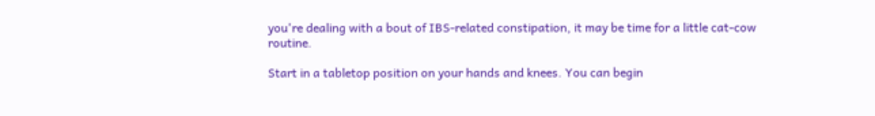you're dealing with a bout of IBS-related constipation, it may be time for a little cat-cow routine.

Start in a tabletop position on your hands and knees. You can begin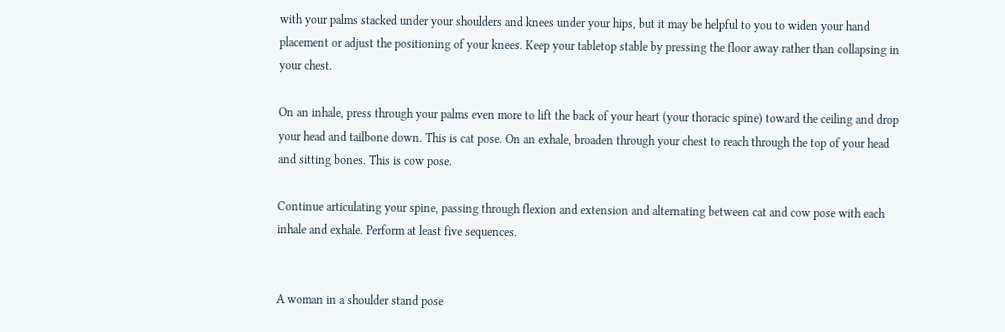with your palms stacked under your shoulders and knees under your hips, but it may be helpful to you to widen your hand placement or adjust the positioning of your knees. Keep your tabletop stable by pressing the floor away rather than collapsing in your chest.

On an inhale, press through your palms even more to lift the back of your heart (your thoracic spine) toward the ceiling and drop your head and tailbone down. This is cat pose. On an exhale, broaden through your chest to reach through the top of your head and sitting bones. This is cow pose.

Continue articulating your spine, passing through flexion and extension and alternating between cat and cow pose with each inhale and exhale. Perform at least five sequences.


A woman in a shoulder stand pose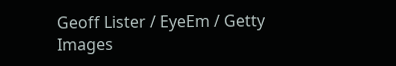Geoff Lister / EyeEm / Getty Images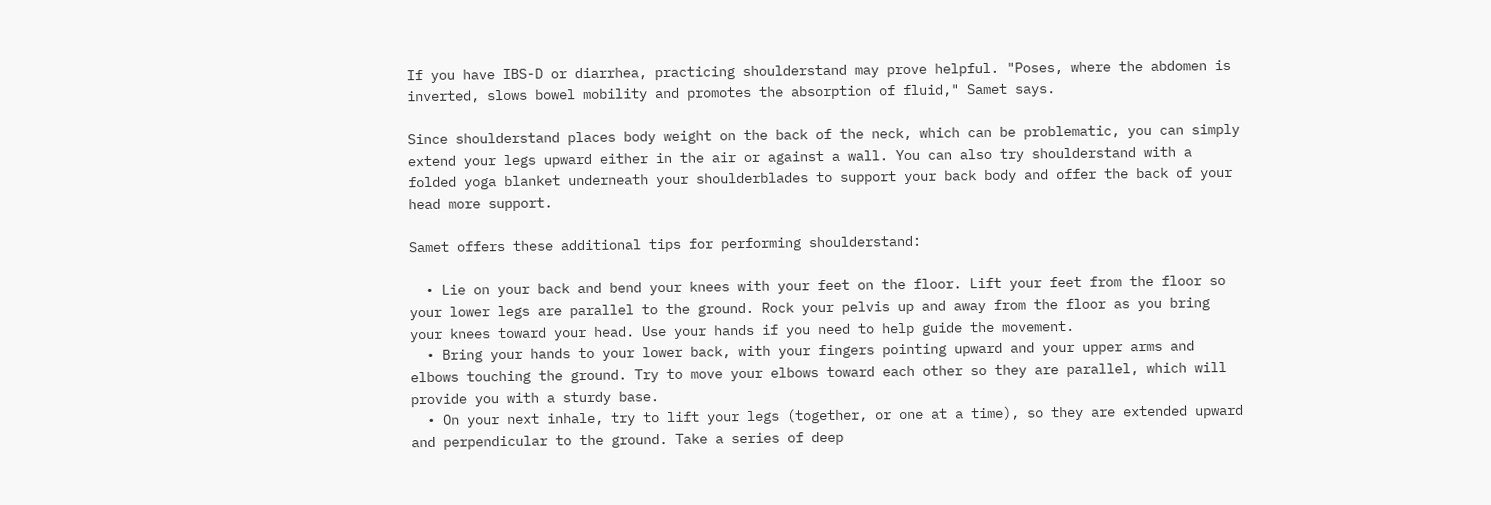If you have IBS-D or diarrhea, practicing shoulderstand may prove helpful. "Poses, where the abdomen is inverted, slows bowel mobility and promotes the absorption of fluid," Samet says.

Since shoulderstand places body weight on the back of the neck, which can be problematic, you can simply extend your legs upward either in the air or against a wall. You can also try shoulderstand with a folded yoga blanket underneath your shoulderblades to support your back body and offer the back of your head more support.

Samet offers these additional tips for performing shoulderstand:

  • Lie on your back and bend your knees with your feet on the floor. Lift your feet from the floor so your lower legs are parallel to the ground. Rock your pelvis up and away from the floor as you bring your knees toward your head. Use your hands if you need to help guide the movement.
  • Bring your hands to your lower back, with your fingers pointing upward and your upper arms and elbows touching the ground. Try to move your elbows toward each other so they are parallel, which will provide you with a sturdy base.
  • On your next inhale, try to lift your legs (together, or one at a time), so they are extended upward and perpendicular to the ground. Take a series of deep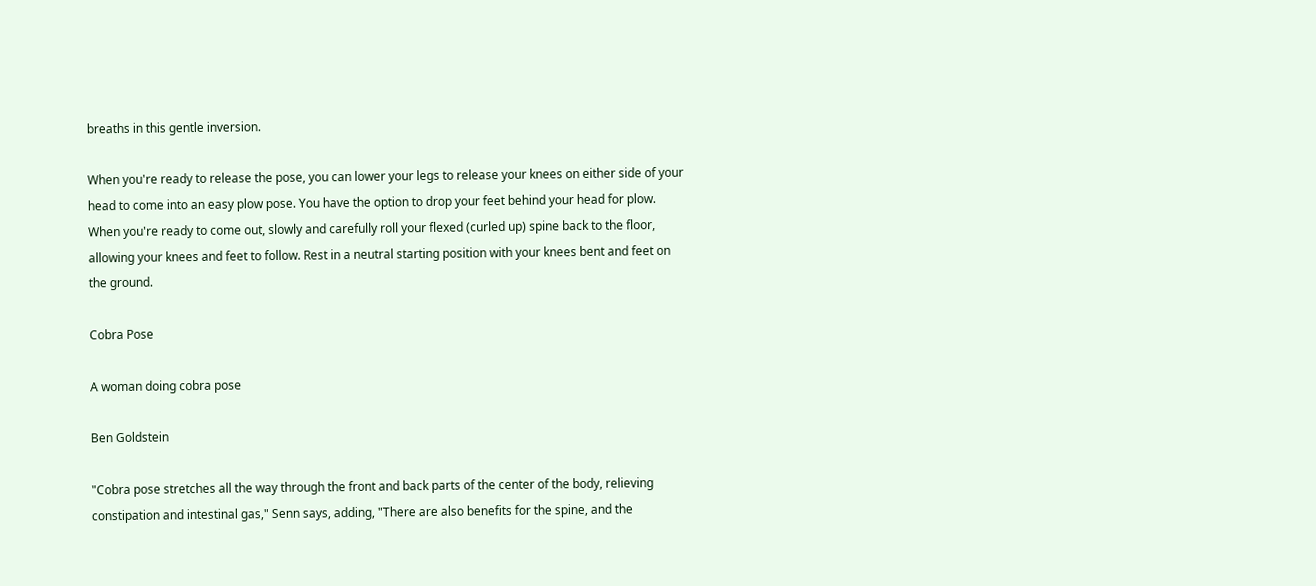breaths in this gentle inversion.

When you're ready to release the pose, you can lower your legs to release your knees on either side of your head to come into an easy plow pose. You have the option to drop your feet behind your head for plow. When you're ready to come out, slowly and carefully roll your flexed (curled up) spine back to the floor, allowing your knees and feet to follow. Rest in a neutral starting position with your knees bent and feet on the ground.

Cobra Pose

A woman doing cobra pose

Ben Goldstein

"Cobra pose stretches all the way through the front and back parts of the center of the body, relieving constipation and intestinal gas," Senn says, adding, "There are also benefits for the spine, and the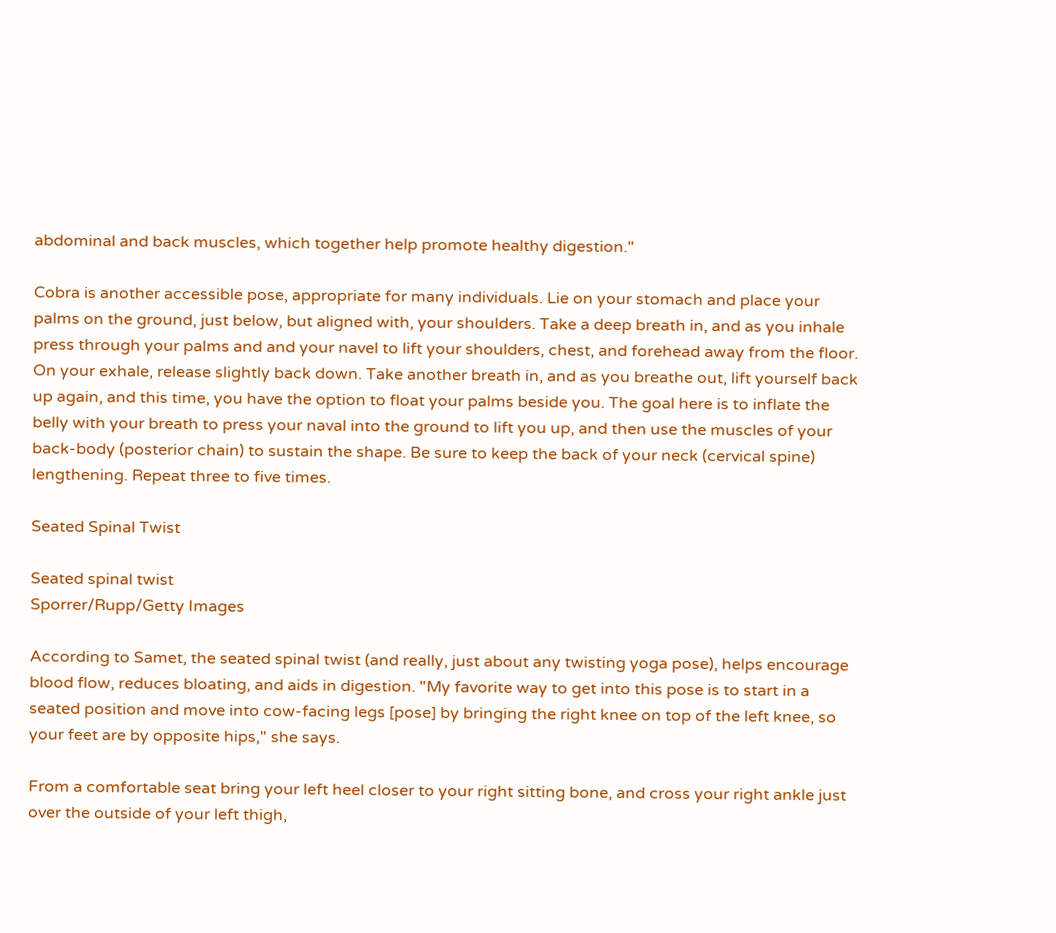abdominal and back muscles, which together help promote healthy digestion."

Cobra is another accessible pose, appropriate for many individuals. Lie on your stomach and place your palms on the ground, just below, but aligned with, your shoulders. Take a deep breath in, and as you inhale press through your palms and and your navel to lift your shoulders, chest, and forehead away from the floor. On your exhale, release slightly back down. Take another breath in, and as you breathe out, lift yourself back up again, and this time, you have the option to float your palms beside you. The goal here is to inflate the belly with your breath to press your naval into the ground to lift you up, and then use the muscles of your back-body (posterior chain) to sustain the shape. Be sure to keep the back of your neck (cervical spine) lengthening. Repeat three to five times.

Seated Spinal Twist

Seated spinal twist
Sporrer/Rupp/Getty Images

According to Samet, the seated spinal twist (and really, just about any twisting yoga pose), helps encourage blood flow, reduces bloating, and aids in digestion. "My favorite way to get into this pose is to start in a seated position and move into cow-facing legs [pose] by bringing the right knee on top of the left knee, so your feet are by opposite hips," she says.

From a comfortable seat bring your left heel closer to your right sitting bone, and cross your right ankle just over the outside of your left thigh,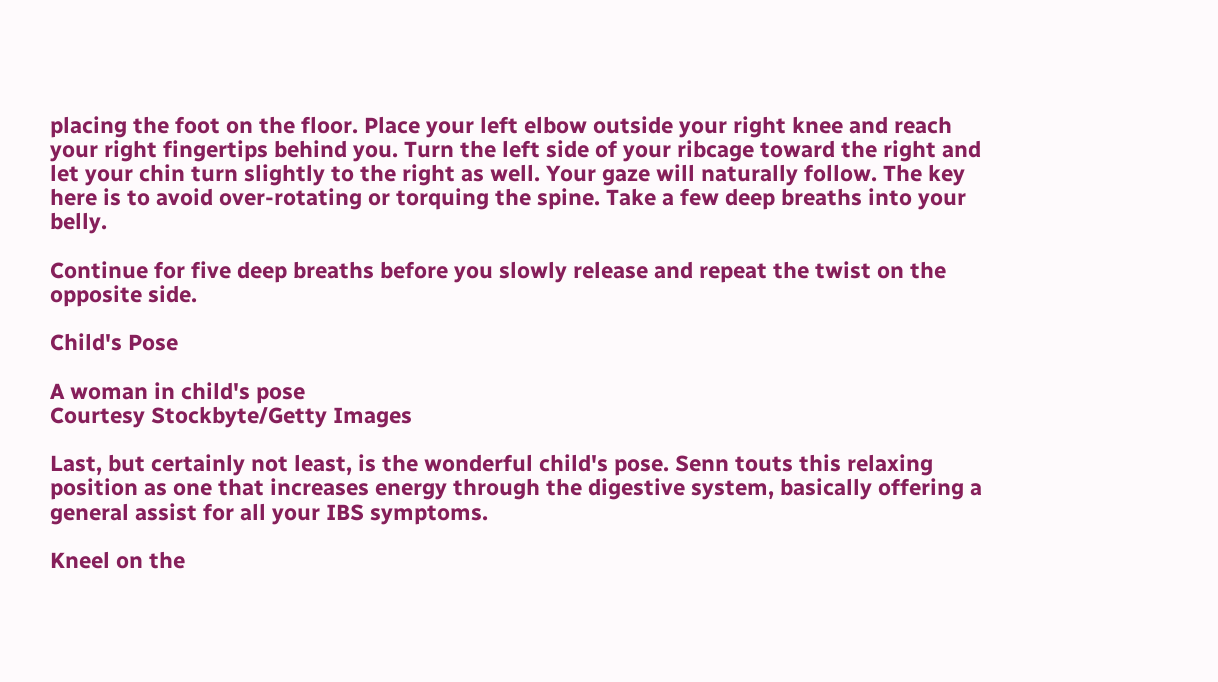placing the foot on the floor. Place your left elbow outside your right knee and reach your right fingertips behind you. Turn the left side of your ribcage toward the right and let your chin turn slightly to the right as well. Your gaze will naturally follow. The key here is to avoid over-rotating or torquing the spine. Take a few deep breaths into your belly.

Continue for five deep breaths before you slowly release and repeat the twist on the opposite side.

Child's Pose

A woman in child's pose
Courtesy Stockbyte/Getty Images

Last, but certainly not least, is the wonderful child's pose. Senn touts this relaxing position as one that increases energy through the digestive system, basically offering a general assist for all your IBS symptoms.

Kneel on the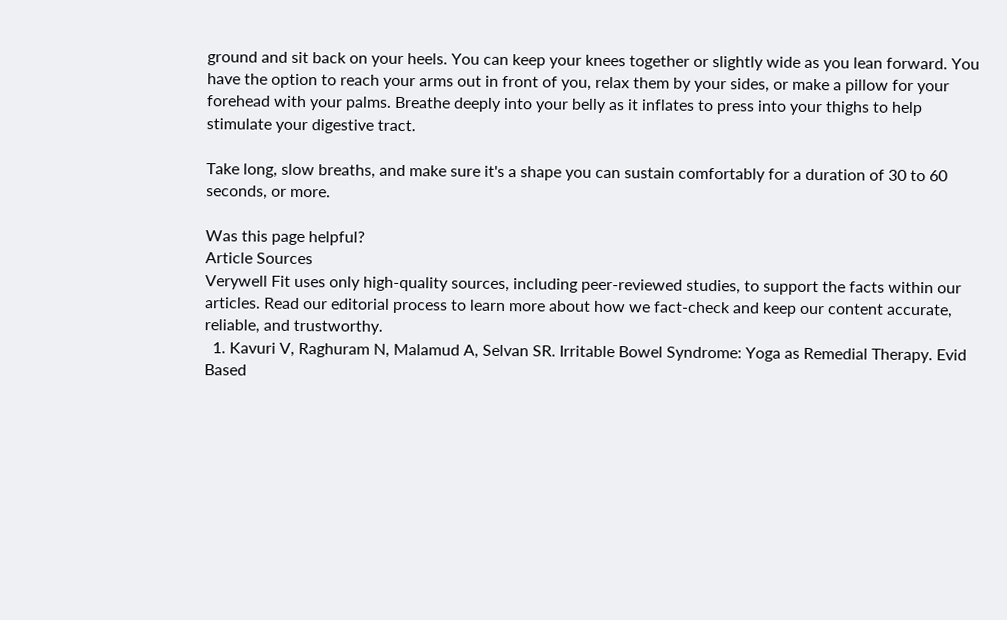ground and sit back on your heels. You can keep your knees together or slightly wide as you lean forward. You have the option to reach your arms out in front of you, relax them by your sides, or make a pillow for your forehead with your palms. Breathe deeply into your belly as it inflates to press into your thighs to help stimulate your digestive tract.

Take long, slow breaths, and make sure it's a shape you can sustain comfortably for a duration of 30 to 60 seconds, or more.

Was this page helpful?
Article Sources
Verywell Fit uses only high-quality sources, including peer-reviewed studies, to support the facts within our articles. Read our editorial process to learn more about how we fact-check and keep our content accurate, reliable, and trustworthy.
  1. Kavuri V, Raghuram N, Malamud A, Selvan SR. Irritable Bowel Syndrome: Yoga as Remedial Therapy. Evid Based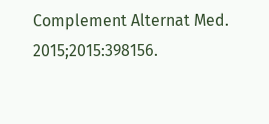Complement Alternat Med. 2015;2015:398156.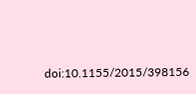doi:10.1155/2015/398156